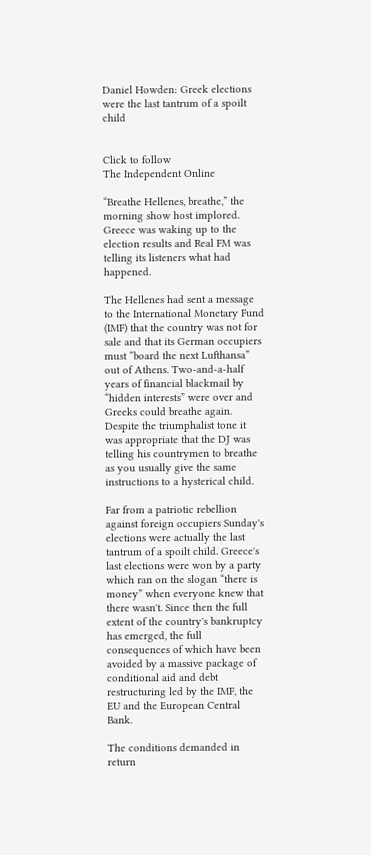Daniel Howden: Greek elections were the last tantrum of a spoilt child


Click to follow
The Independent Online

“Breathe Hellenes, breathe,” the morning show host implored. Greece was waking up to the election results and Real FM was telling its listeners what had happened.

The Hellenes had sent a message to the International Monetary Fund (IMF) that the country was not for sale and that its German occupiers must “board the next Lufthansa” out of Athens. Two-and-a-half years of financial blackmail by “hidden interests” were over and Greeks could breathe again. Despite the triumphalist tone it was appropriate that the DJ was telling his countrymen to breathe as you usually give the same instructions to a hysterical child.

Far from a patriotic rebellion against foreign occupiers Sunday's elections were actually the last tantrum of a spoilt child. Greece's last elections were won by a party which ran on the slogan “there is money” when everyone knew that there wasn't. Since then the full extent of the country's bankruptcy has emerged, the full consequences of which have been avoided by a massive package of conditional aid and debt restructuring led by the IMF, the EU and the European Central Bank.

The conditions demanded in return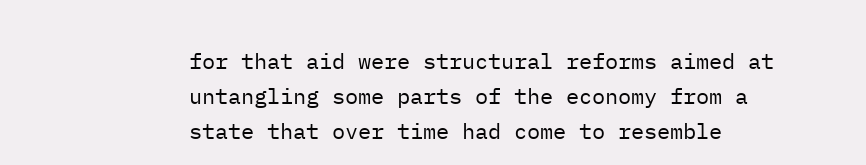for that aid were structural reforms aimed at untangling some parts of the economy from a state that over time had come to resemble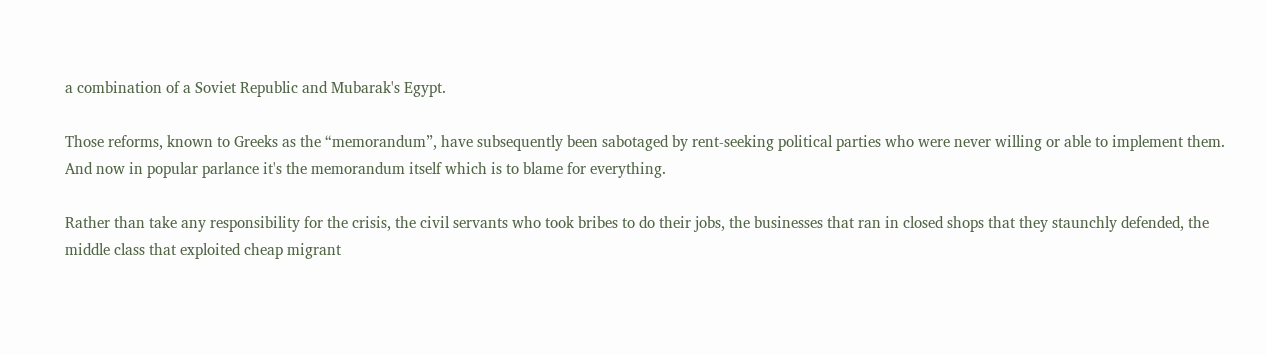a combination of a Soviet Republic and Mubarak's Egypt.

Those reforms, known to Greeks as the “memorandum”, have subsequently been sabotaged by rent-seeking political parties who were never willing or able to implement them. And now in popular parlance it's the memorandum itself which is to blame for everything.

Rather than take any responsibility for the crisis, the civil servants who took bribes to do their jobs, the businesses that ran in closed shops that they staunchly defended, the middle class that exploited cheap migrant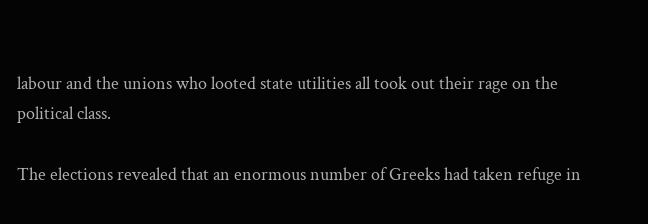labour and the unions who looted state utilities all took out their rage on the political class.

The elections revealed that an enormous number of Greeks had taken refuge in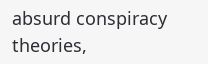absurd conspiracy theories,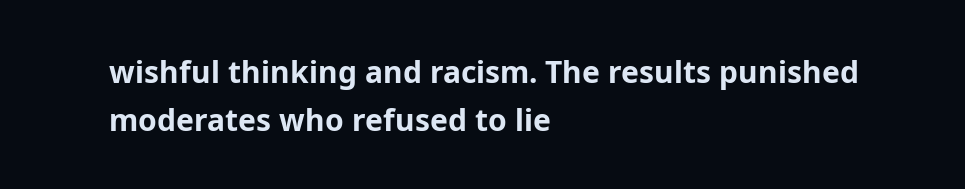wishful thinking and racism. The results punished moderates who refused to lie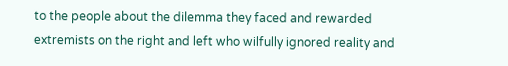to the people about the dilemma they faced and rewarded extremists on the right and left who wilfully ignored reality and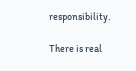responsibility.

There is real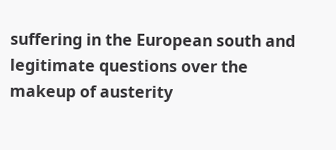suffering in the European south and legitimate questions over the makeup of austerity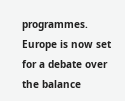programmes. Europe is now set for a debate over the balance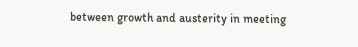between growth and austerity in meeting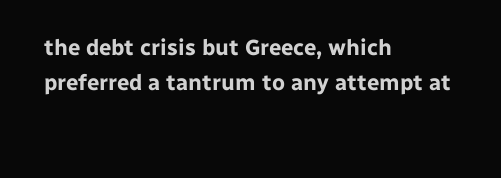the debt crisis but Greece, which preferred a tantrum to any attempt at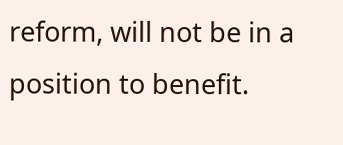reform, will not be in a position to benefit.